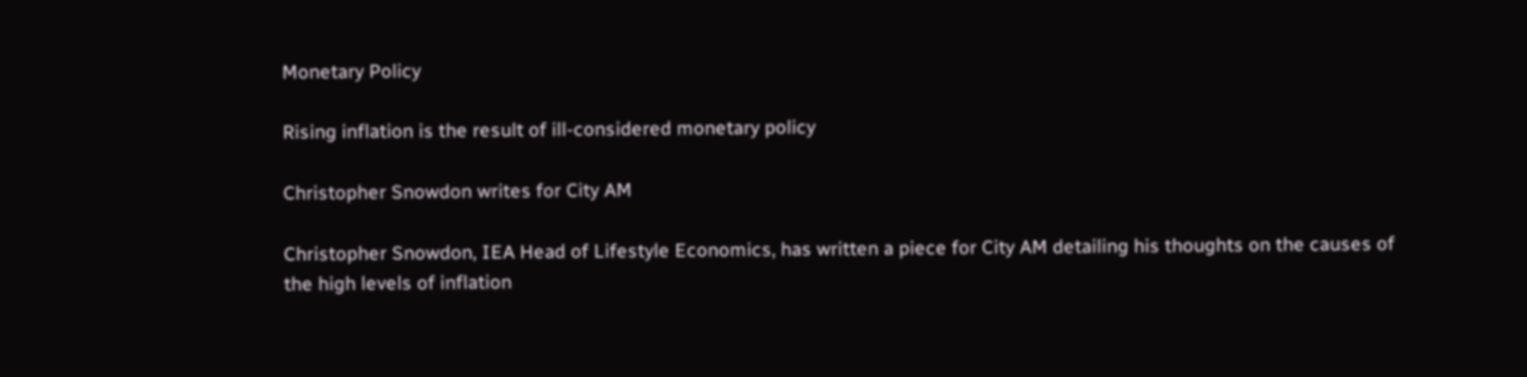Monetary Policy

Rising inflation is the result of ill-considered monetary policy

Christopher Snowdon writes for City AM

Christopher Snowdon, IEA Head of Lifestyle Economics, has written a piece for City AM detailing his thoughts on the causes of the high levels of inflation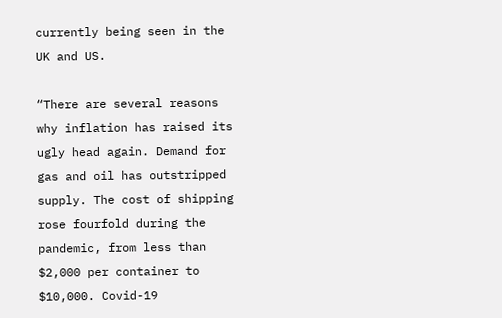currently being seen in the UK and US.

“There are several reasons why inflation has raised its ugly head again. Demand for gas and oil has outstripped supply. The cost of shipping rose fourfold during the pandemic, from less than $2,000 per container to $10,000. Covid-19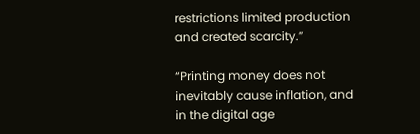restrictions limited production and created scarcity.”

“Printing money does not inevitably cause inflation, and in the digital age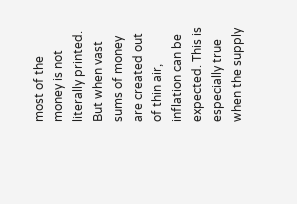most of the money is not literally printed. But when vast sums of money are created out of thin air, inflation can be expected. This is especially true when the supply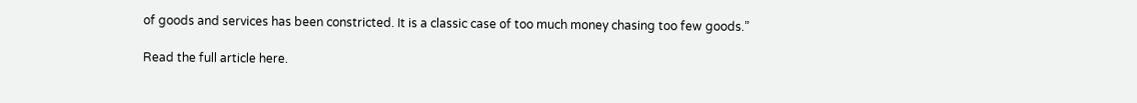of goods and services has been constricted. It is a classic case of too much money chasing too few goods.”

Read the full article here.